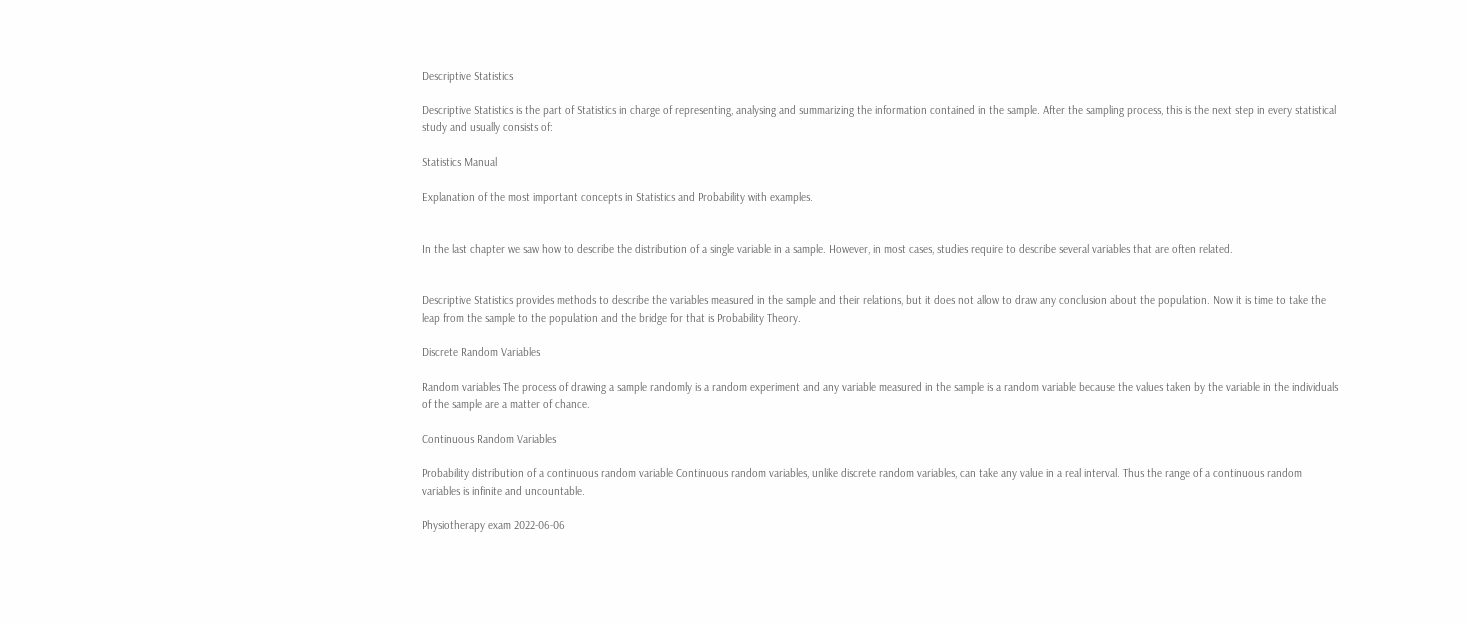Descriptive Statistics

Descriptive Statistics is the part of Statistics in charge of representing, analysing and summarizing the information contained in the sample. After the sampling process, this is the next step in every statistical study and usually consists of:

Statistics Manual

Explanation of the most important concepts in Statistics and Probability with examples.


In the last chapter we saw how to describe the distribution of a single variable in a sample. However, in most cases, studies require to describe several variables that are often related.


Descriptive Statistics provides methods to describe the variables measured in the sample and their relations, but it does not allow to draw any conclusion about the population. Now it is time to take the leap from the sample to the population and the bridge for that is Probability Theory.

Discrete Random Variables

Random variables The process of drawing a sample randomly is a random experiment and any variable measured in the sample is a random variable because the values taken by the variable in the individuals of the sample are a matter of chance.

Continuous Random Variables

Probability distribution of a continuous random variable Continuous random variables, unlike discrete random variables, can take any value in a real interval. Thus the range of a continuous random variables is infinite and uncountable.

Physiotherapy exam 2022-06-06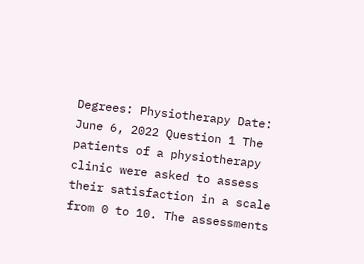Degrees: Physiotherapy Date: June 6, 2022 Question 1 The patients of a physiotherapy clinic were asked to assess their satisfaction in a scale from 0 to 10. The assessments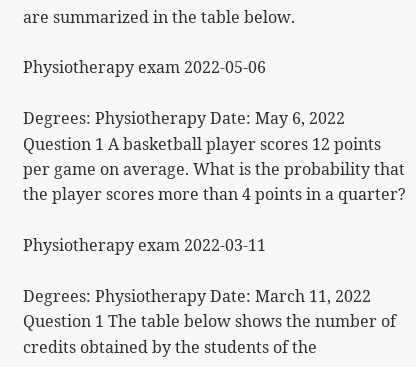are summarized in the table below.

Physiotherapy exam 2022-05-06

Degrees: Physiotherapy Date: May 6, 2022 Question 1 A basketball player scores 12 points per game on average. What is the probability that the player scores more than 4 points in a quarter?

Physiotherapy exam 2022-03-11

Degrees: Physiotherapy Date: March 11, 2022 Question 1 The table below shows the number of credits obtained by the students of the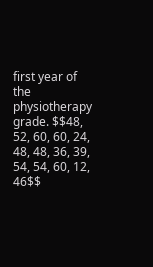first year of the physiotherapy grade. $$48, 52, 60, 60, 24, 48, 48, 36, 39, 54, 54, 60, 12, 46$$